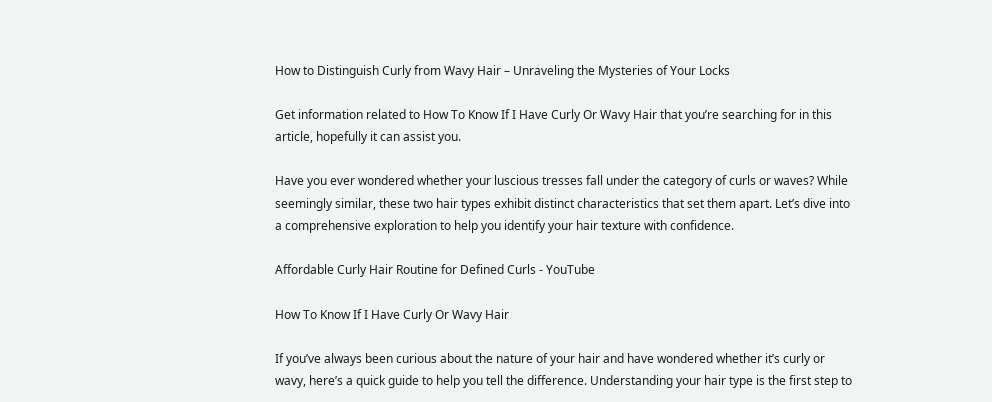How to Distinguish Curly from Wavy Hair – Unraveling the Mysteries of Your Locks

Get information related to How To Know If I Have Curly Or Wavy Hair that you’re searching for in this article, hopefully it can assist you.

Have you ever wondered whether your luscious tresses fall under the category of curls or waves? While seemingly similar, these two hair types exhibit distinct characteristics that set them apart. Let’s dive into a comprehensive exploration to help you identify your hair texture with confidence.

Affordable Curly Hair Routine for Defined Curls - YouTube

How To Know If I Have Curly Or Wavy Hair

If you’ve always been curious about the nature of your hair and have wondered whether it’s curly or wavy, here’s a quick guide to help you tell the difference. Understanding your hair type is the first step to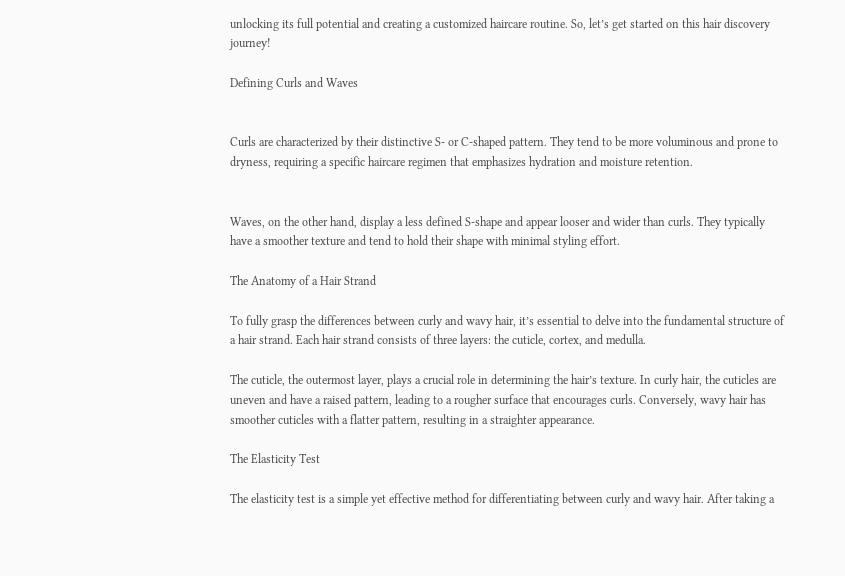unlocking its full potential and creating a customized haircare routine. So, let’s get started on this hair discovery journey!

Defining Curls and Waves


Curls are characterized by their distinctive S- or C-shaped pattern. They tend to be more voluminous and prone to dryness, requiring a specific haircare regimen that emphasizes hydration and moisture retention.


Waves, on the other hand, display a less defined S-shape and appear looser and wider than curls. They typically have a smoother texture and tend to hold their shape with minimal styling effort.

The Anatomy of a Hair Strand

To fully grasp the differences between curly and wavy hair, it’s essential to delve into the fundamental structure of a hair strand. Each hair strand consists of three layers: the cuticle, cortex, and medulla.

The cuticle, the outermost layer, plays a crucial role in determining the hair’s texture. In curly hair, the cuticles are uneven and have a raised pattern, leading to a rougher surface that encourages curls. Conversely, wavy hair has smoother cuticles with a flatter pattern, resulting in a straighter appearance.

The Elasticity Test

The elasticity test is a simple yet effective method for differentiating between curly and wavy hair. After taking a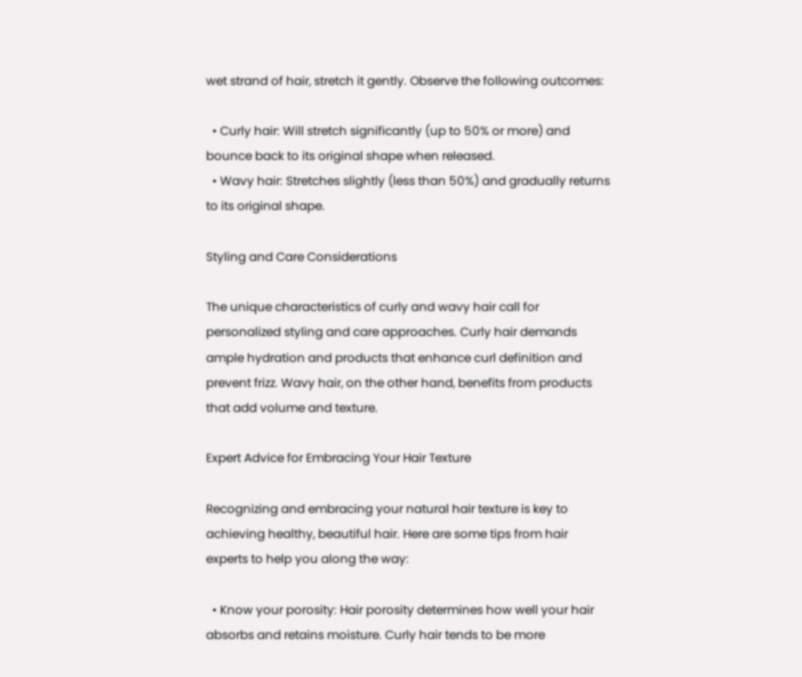wet strand of hair, stretch it gently. Observe the following outcomes:

  • Curly hair: Will stretch significantly (up to 50% or more) and bounce back to its original shape when released.
  • Wavy hair: Stretches slightly (less than 50%) and gradually returns to its original shape.

Styling and Care Considerations

The unique characteristics of curly and wavy hair call for personalized styling and care approaches. Curly hair demands ample hydration and products that enhance curl definition and prevent frizz. Wavy hair, on the other hand, benefits from products that add volume and texture.

Expert Advice for Embracing Your Hair Texture

Recognizing and embracing your natural hair texture is key to achieving healthy, beautiful hair. Here are some tips from hair experts to help you along the way:

  • Know your porosity: Hair porosity determines how well your hair absorbs and retains moisture. Curly hair tends to be more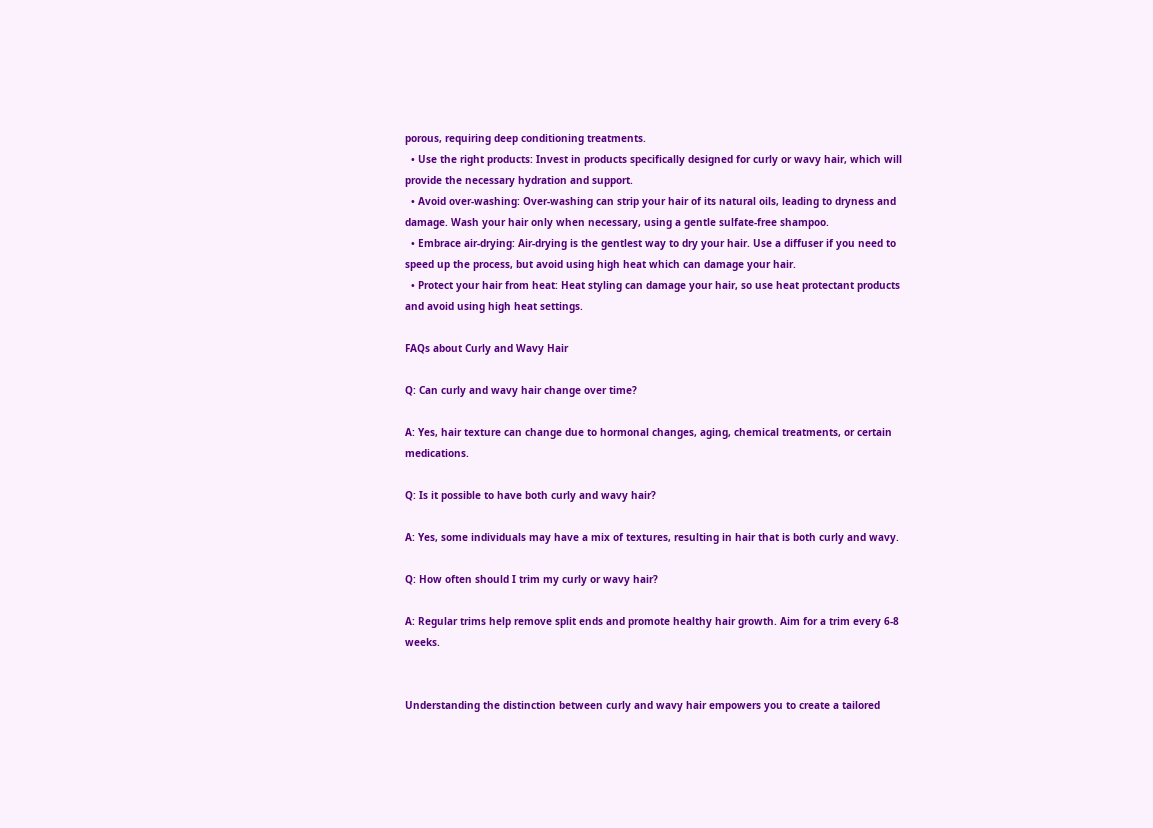porous, requiring deep conditioning treatments.
  • Use the right products: Invest in products specifically designed for curly or wavy hair, which will provide the necessary hydration and support.
  • Avoid over-washing: Over-washing can strip your hair of its natural oils, leading to dryness and damage. Wash your hair only when necessary, using a gentle sulfate-free shampoo.
  • Embrace air-drying: Air-drying is the gentlest way to dry your hair. Use a diffuser if you need to speed up the process, but avoid using high heat which can damage your hair.
  • Protect your hair from heat: Heat styling can damage your hair, so use heat protectant products and avoid using high heat settings.

FAQs about Curly and Wavy Hair

Q: Can curly and wavy hair change over time?

A: Yes, hair texture can change due to hormonal changes, aging, chemical treatments, or certain medications.

Q: Is it possible to have both curly and wavy hair?

A: Yes, some individuals may have a mix of textures, resulting in hair that is both curly and wavy.

Q: How often should I trim my curly or wavy hair?

A: Regular trims help remove split ends and promote healthy hair growth. Aim for a trim every 6-8 weeks.


Understanding the distinction between curly and wavy hair empowers you to create a tailored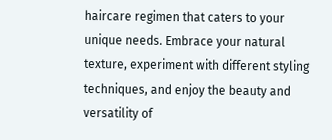haircare regimen that caters to your unique needs. Embrace your natural texture, experiment with different styling techniques, and enjoy the beauty and versatility of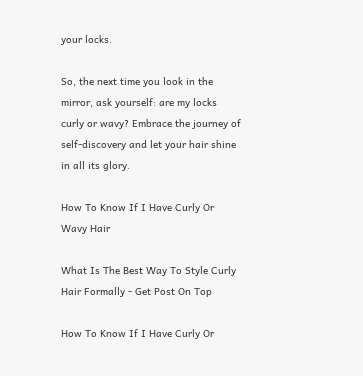your locks.

So, the next time you look in the mirror, ask yourself: are my locks curly or wavy? Embrace the journey of self-discovery and let your hair shine in all its glory.

How To Know If I Have Curly Or Wavy Hair

What Is The Best Way To Style Curly Hair Formally - Get Post On Top

How To Know If I Have Curly Or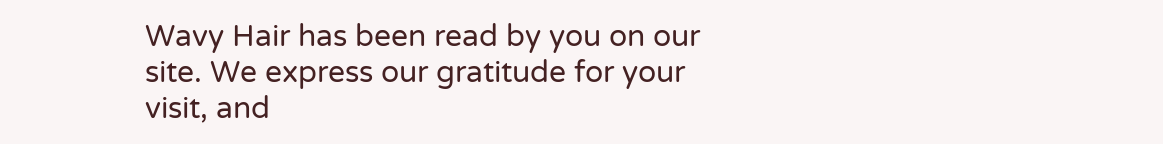Wavy Hair has been read by you on our site. We express our gratitude for your visit, and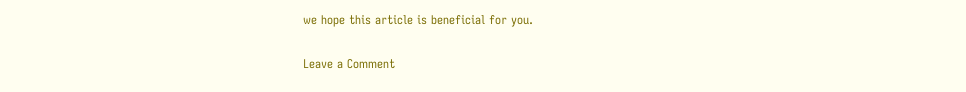we hope this article is beneficial for you.

Leave a Comment